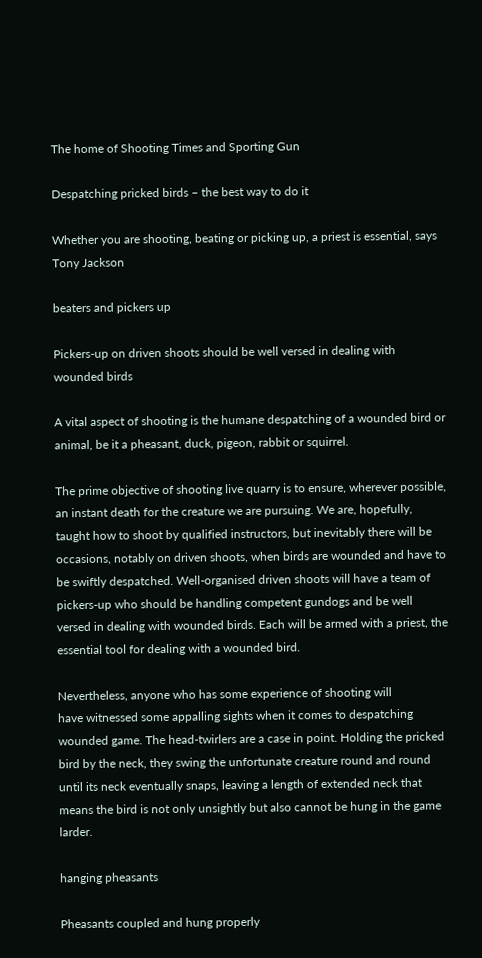The home of Shooting Times and Sporting Gun

Despatching pricked birds – the best way to do it

Whether you are shooting, beating or picking up, a priest is essential, says Tony Jackson

beaters and pickers up

Pickers-up on driven shoots should be well versed in dealing with wounded birds

A vital aspect of shooting is the humane despatching of a wounded bird or animal, be it a pheasant, duck, pigeon, rabbit or squirrel.

The prime objective of shooting live quarry is to ensure, wherever possible, an instant death for the creature we are pursuing. We are, hopefully, taught how to shoot by qualified instructors, but inevitably there will be occasions, notably on driven shoots, when birds are wounded and have to be swiftly despatched. Well-organised driven shoots will have a team of pickers-up who should be handling competent gundogs and be well versed in dealing with wounded birds. Each will be armed with a priest, the essential tool for dealing with a wounded bird.

Nevertheless, anyone who has some experience of shooting will
have witnessed some appalling sights when it comes to despatching wounded game. The head-twirlers are a case in point. Holding the pricked bird by the neck, they swing the unfortunate creature round and round until its neck eventually snaps, leaving a length of extended neck that means the bird is not only unsightly but also cannot be hung in the game larder.

hanging pheasants

Pheasants coupled and hung properly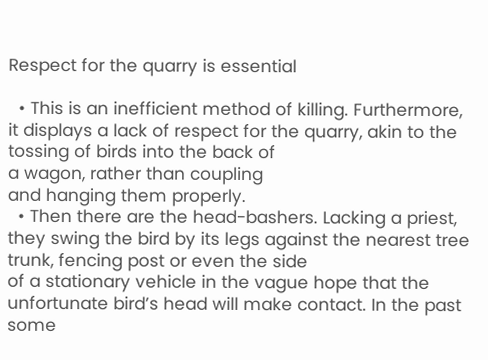Respect for the quarry is essential

  • This is an inefficient method of killing. Furthermore, it displays a lack of respect for the quarry, akin to the tossing of birds into the back of
a wagon, rather than coupling
and hanging them properly.
  • Then there are the head-bashers. Lacking a priest, they swing the bird by its legs against the nearest tree trunk, fencing post or even the side
of a stationary vehicle in the vague hope that the unfortunate bird’s head will make contact. In the past some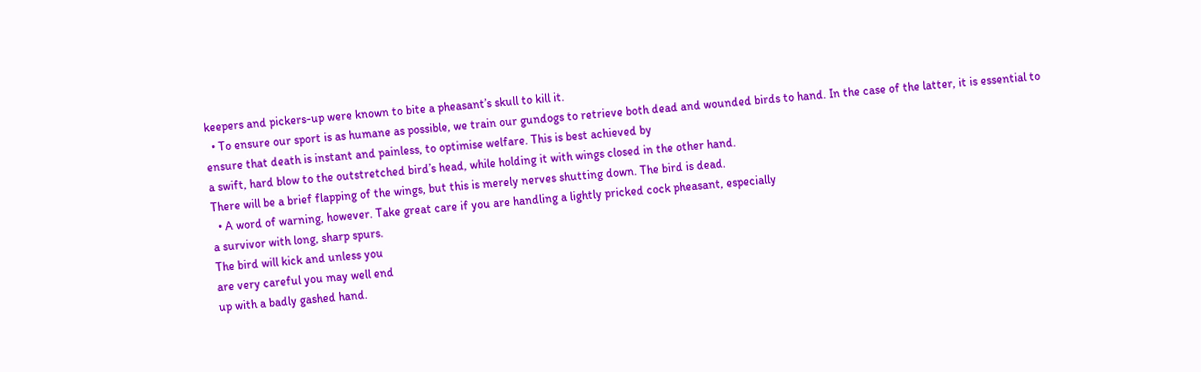keepers and pickers-up were known to bite a pheasant’s skull to kill it.
  • To ensure our sport is as humane as possible, we train our gundogs to retrieve both dead and wounded birds to hand. In the case of the latter, it is essential to ensure that death is instant and painless, to optimise welfare. This is best achieved by
a swift, hard blow to the outstretched bird’s head, while holding it with wings closed in the other hand.
There will be a brief flapping of the wings, but this is merely nerves shutting down. The bird is dead.
  • A word of warning, however. Take great care if you are handling a lightly pricked cock pheasant, especially
a survivor with long, sharp spurs.
The bird will kick and unless you
are very careful you may well end
up with a badly gashed hand.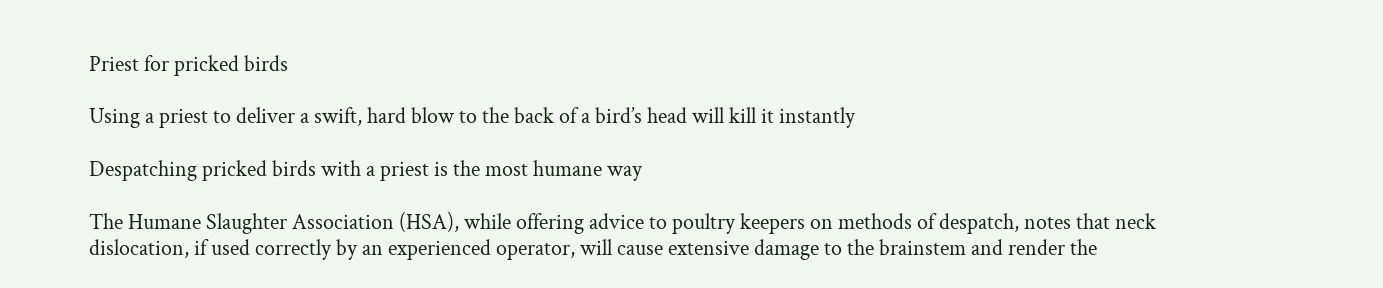Priest for pricked birds

Using a priest to deliver a swift, hard blow to the back of a bird’s head will kill it instantly

Despatching pricked birds with a priest is the most humane way

The Humane Slaughter Association (HSA), while offering advice to poultry keepers on methods of despatch, notes that neck dislocation, if used correctly by an experienced operator, will cause extensive damage to the brainstem and render the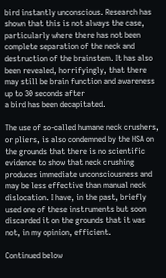bird instantly unconscious. Research has shown that this is not always the case, particularly where there has not been complete separation of the neck and destruction of the brainstem. It has also been revealed, horrifyingly, that there may still be brain function and awareness up to 30 seconds after
a bird has been decapitated.

The use of so-called humane neck crushers, or pliers, is also condemned by the HSA on the grounds that there is no scientific evidence to show that neck crushing produces immediate unconsciousness and may be less effective than manual neck dislocation. I have, in the past, briefly used one of these instruments but soon discarded it on the grounds that it was not, in my opinion, efficient.

Continued below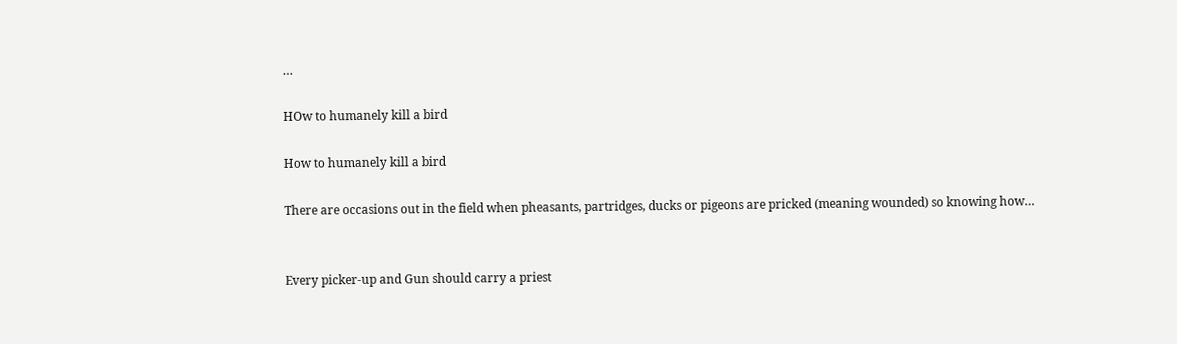…

HOw to humanely kill a bird

How to humanely kill a bird

There are occasions out in the field when pheasants, partridges, ducks or pigeons are pricked (meaning wounded) so knowing how…


Every picker-up and Gun should carry a priest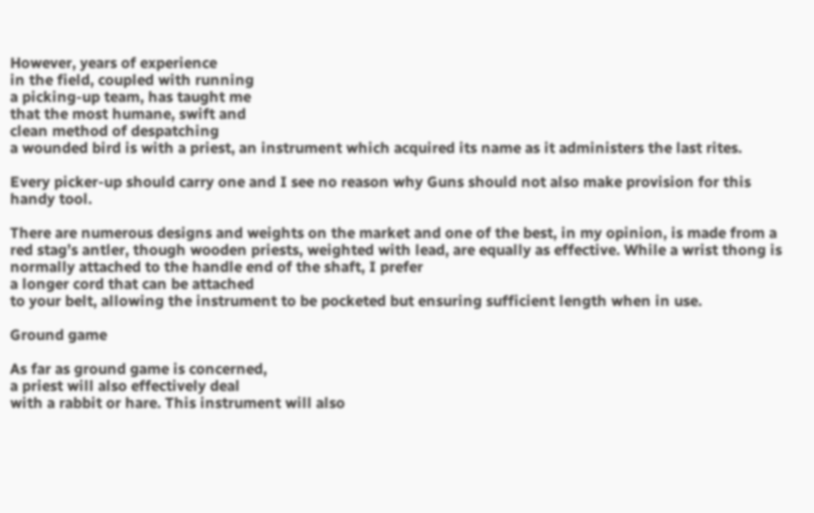However, years of experience
in the field, coupled with running
a picking-up team, has taught me
that the most humane, swift and
clean method of despatching
a wounded bird is with a priest, an instrument which acquired its name as it administers the last rites.

Every picker-up should carry one and I see no reason why Guns should not also make provision for this handy tool.

There are numerous designs and weights on the market and one of the best, in my opinion, is made from a red stag’s antler, though wooden priests, weighted with lead, are equally as effective. While a wrist thong is normally attached to the handle end of the shaft, I prefer
a longer cord that can be attached
to your belt, allowing the instrument to be pocketed but ensuring sufficient length when in use.

Ground game

As far as ground game is concerned,
a priest will also effectively deal
with a rabbit or hare. This instrument will also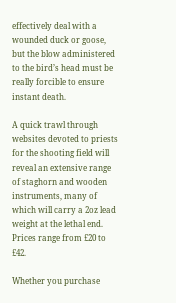effectively deal with a wounded duck or goose, but the blow administered to the bird’s head must be really forcible to ensure instant death.

A quick trawl through websites devoted to priests for the shooting field will reveal an extensive range
of staghorn and wooden instruments, many of which will carry a 2oz lead weight at the lethal end. Prices range from £20 to £42.

Whether you purchase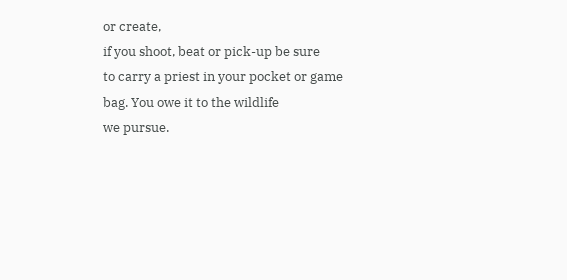or create,
if you shoot, beat or pick-up be sure
to carry a priest in your pocket or game bag. You owe it to the wildlife
we pursue.